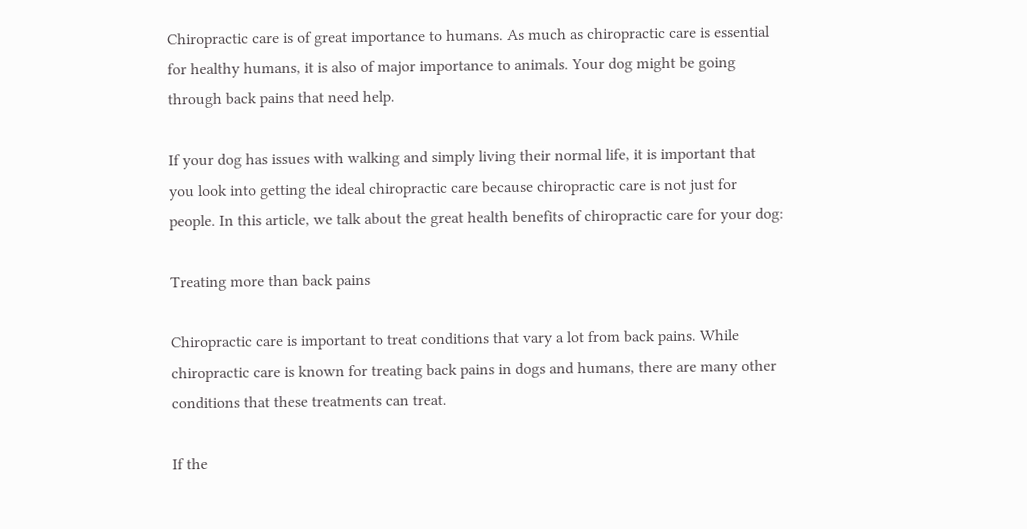Chiropractic care is of great importance to humans. As much as chiropractic care is essential for healthy humans, it is also of major importance to animals. Your dog might be going through back pains that need help.

If your dog has issues with walking and simply living their normal life, it is important that you look into getting the ideal chiropractic care because chiropractic care is not just for people. In this article, we talk about the great health benefits of chiropractic care for your dog:

Treating more than back pains

Chiropractic care is important to treat conditions that vary a lot from back pains. While chiropractic care is known for treating back pains in dogs and humans, there are many other conditions that these treatments can treat.

If the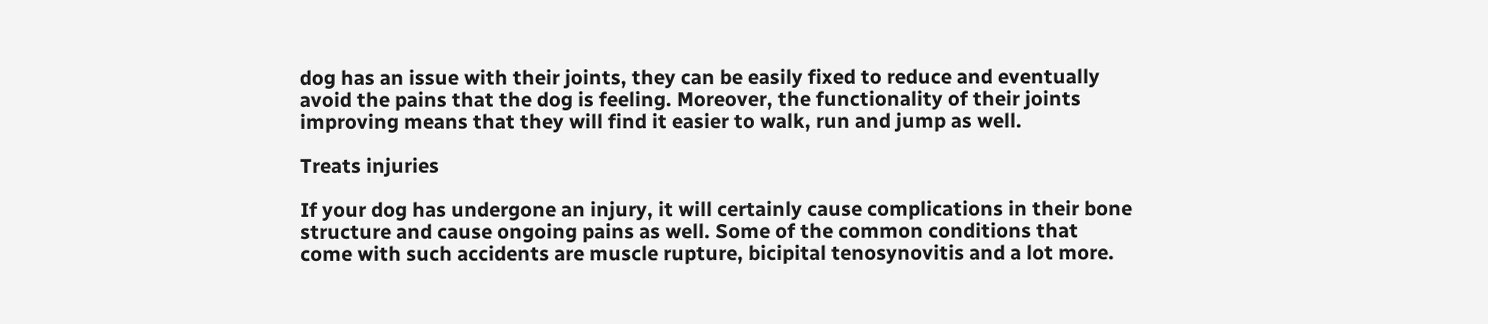dog has an issue with their joints, they can be easily fixed to reduce and eventually avoid the pains that the dog is feeling. Moreover, the functionality of their joints improving means that they will find it easier to walk, run and jump as well.

Treats injuries

If your dog has undergone an injury, it will certainly cause complications in their bone structure and cause ongoing pains as well. Some of the common conditions that come with such accidents are muscle rupture, bicipital tenosynovitis and a lot more.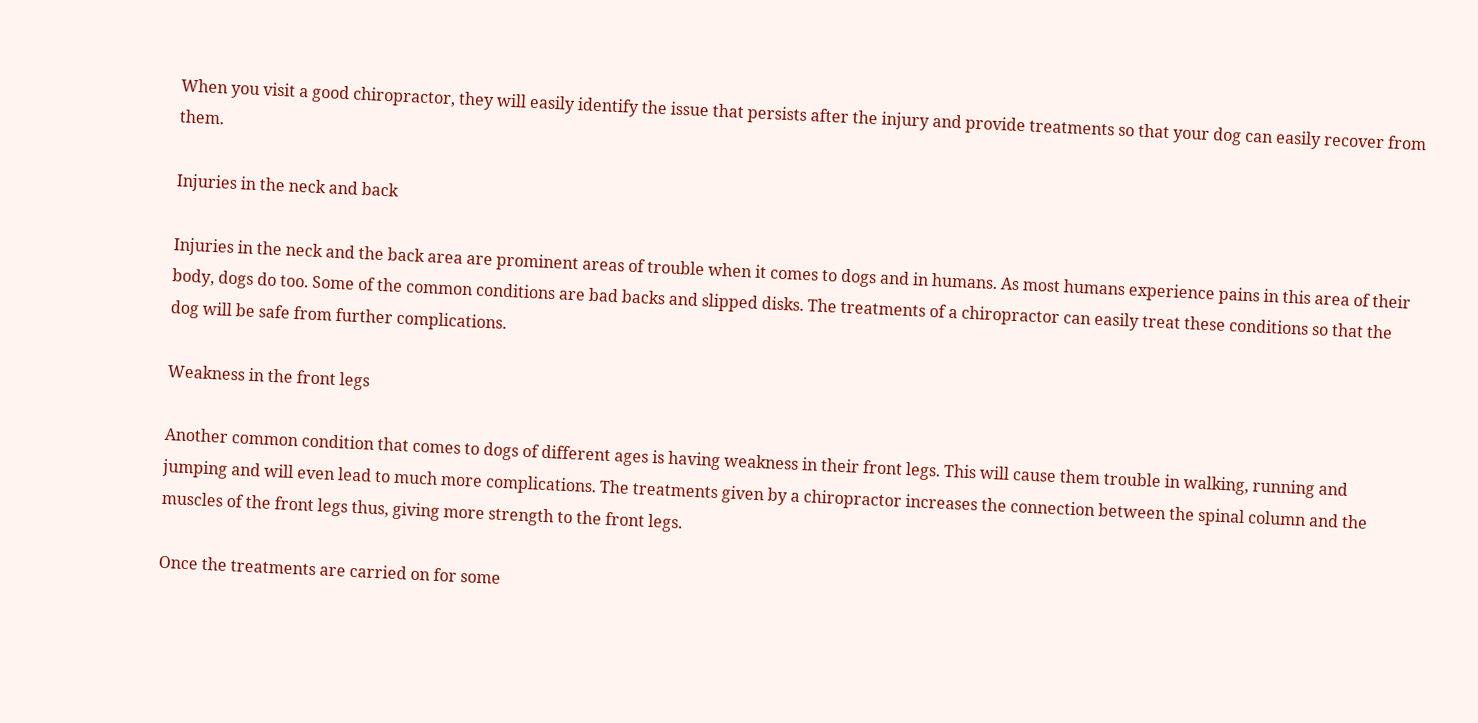When you visit a good chiropractor, they will easily identify the issue that persists after the injury and provide treatments so that your dog can easily recover from them.

Injuries in the neck and back

Injuries in the neck and the back area are prominent areas of trouble when it comes to dogs and in humans. As most humans experience pains in this area of their body, dogs do too. Some of the common conditions are bad backs and slipped disks. The treatments of a chiropractor can easily treat these conditions so that the dog will be safe from further complications.

Weakness in the front legs

Another common condition that comes to dogs of different ages is having weakness in their front legs. This will cause them trouble in walking, running and jumping and will even lead to much more complications. The treatments given by a chiropractor increases the connection between the spinal column and the muscles of the front legs thus, giving more strength to the front legs.

Once the treatments are carried on for some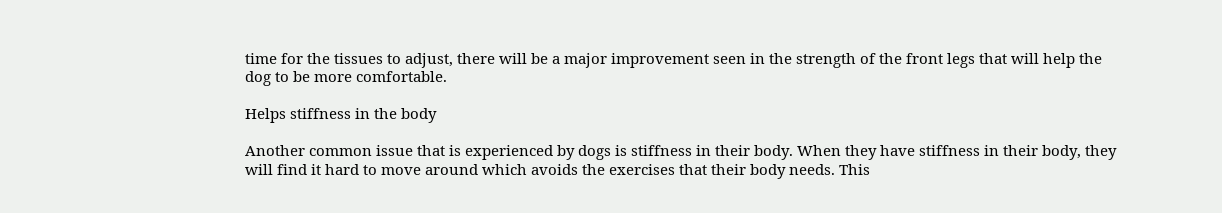time for the tissues to adjust, there will be a major improvement seen in the strength of the front legs that will help the dog to be more comfortable.

Helps stiffness in the body

Another common issue that is experienced by dogs is stiffness in their body. When they have stiffness in their body, they will find it hard to move around which avoids the exercises that their body needs. This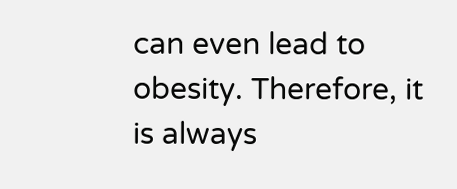can even lead to obesity. Therefore, it is always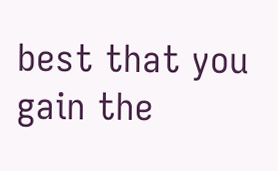best that you gain the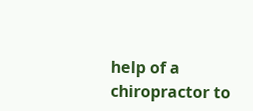help of a chiropractor to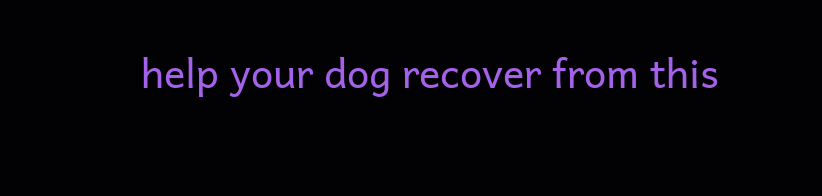help your dog recover from this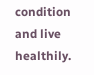condition and live healthily.